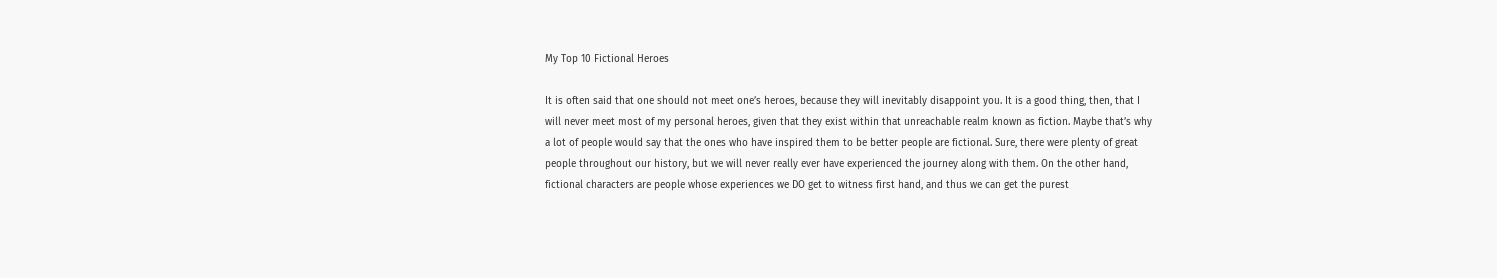My Top 10 Fictional Heroes

It is often said that one should not meet one’s heroes, because they will inevitably disappoint you. It is a good thing, then, that I will never meet most of my personal heroes, given that they exist within that unreachable realm known as fiction. Maybe that’s why a lot of people would say that the ones who have inspired them to be better people are fictional. Sure, there were plenty of great people throughout our history, but we will never really ever have experienced the journey along with them. On the other hand, fictional characters are people whose experiences we DO get to witness first hand, and thus we can get the purest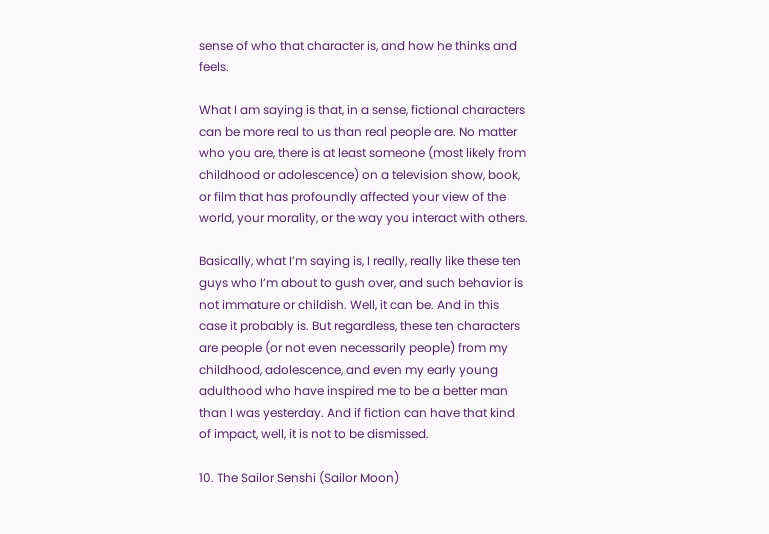sense of who that character is, and how he thinks and feels.

What I am saying is that, in a sense, fictional characters can be more real to us than real people are. No matter who you are, there is at least someone (most likely from childhood or adolescence) on a television show, book, or film that has profoundly affected your view of the world, your morality, or the way you interact with others.

Basically, what I’m saying is, I really, really like these ten guys who I’m about to gush over, and such behavior is not immature or childish. Well, it can be. And in this case it probably is. But regardless, these ten characters are people (or not even necessarily people) from my childhood, adolescence, and even my early young adulthood who have inspired me to be a better man than I was yesterday. And if fiction can have that kind of impact, well, it is not to be dismissed.

10. The Sailor Senshi (Sailor Moon)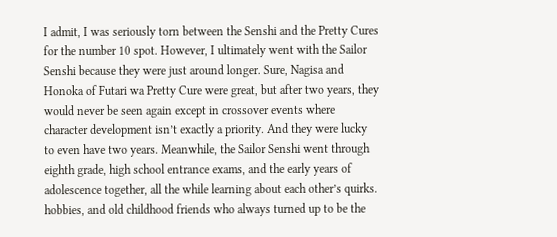I admit, I was seriously torn between the Senshi and the Pretty Cures for the number 10 spot. However, I ultimately went with the Sailor Senshi because they were just around longer. Sure, Nagisa and Honoka of Futari wa Pretty Cure were great, but after two years, they would never be seen again except in crossover events where character development isn’t exactly a priority. And they were lucky to even have two years. Meanwhile, the Sailor Senshi went through eighth grade, high school entrance exams, and the early years of adolescence together, all the while learning about each other’s quirks. hobbies, and old childhood friends who always turned up to be the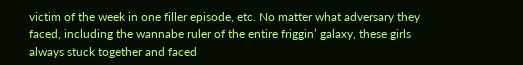victim of the week in one filler episode, etc. No matter what adversary they faced, including the wannabe ruler of the entire friggin’ galaxy, these girls always stuck together and faced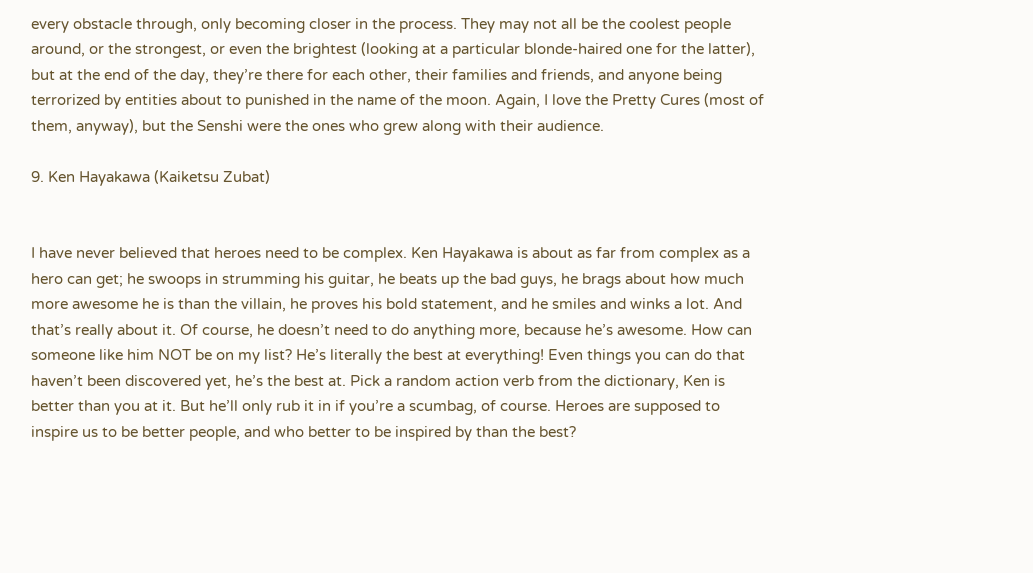every obstacle through, only becoming closer in the process. They may not all be the coolest people around, or the strongest, or even the brightest (looking at a particular blonde-haired one for the latter), but at the end of the day, they’re there for each other, their families and friends, and anyone being terrorized by entities about to punished in the name of the moon. Again, I love the Pretty Cures (most of them, anyway), but the Senshi were the ones who grew along with their audience.

9. Ken Hayakawa (Kaiketsu Zubat)


I have never believed that heroes need to be complex. Ken Hayakawa is about as far from complex as a hero can get; he swoops in strumming his guitar, he beats up the bad guys, he brags about how much more awesome he is than the villain, he proves his bold statement, and he smiles and winks a lot. And that’s really about it. Of course, he doesn’t need to do anything more, because he’s awesome. How can someone like him NOT be on my list? He’s literally the best at everything! Even things you can do that haven’t been discovered yet, he’s the best at. Pick a random action verb from the dictionary, Ken is better than you at it. But he’ll only rub it in if you’re a scumbag, of course. Heroes are supposed to inspire us to be better people, and who better to be inspired by than the best?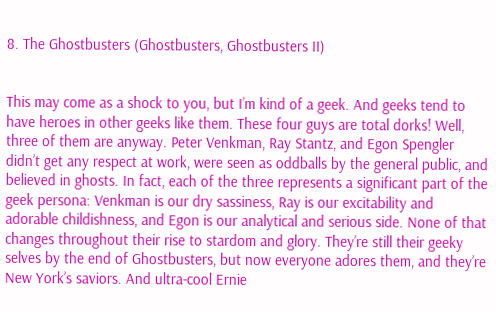8. The Ghostbusters (Ghostbusters, Ghostbusters II)


This may come as a shock to you, but I’m kind of a geek. And geeks tend to have heroes in other geeks like them. These four guys are total dorks! Well, three of them are anyway. Peter Venkman, Ray Stantz, and Egon Spengler didn’t get any respect at work, were seen as oddballs by the general public, and believed in ghosts. In fact, each of the three represents a significant part of the geek persona: Venkman is our dry sassiness, Ray is our excitability and adorable childishness, and Egon is our analytical and serious side. None of that changes throughout their rise to stardom and glory. They’re still their geeky selves by the end of Ghostbusters, but now everyone adores them, and they’re New York’s saviors. And ultra-cool Ernie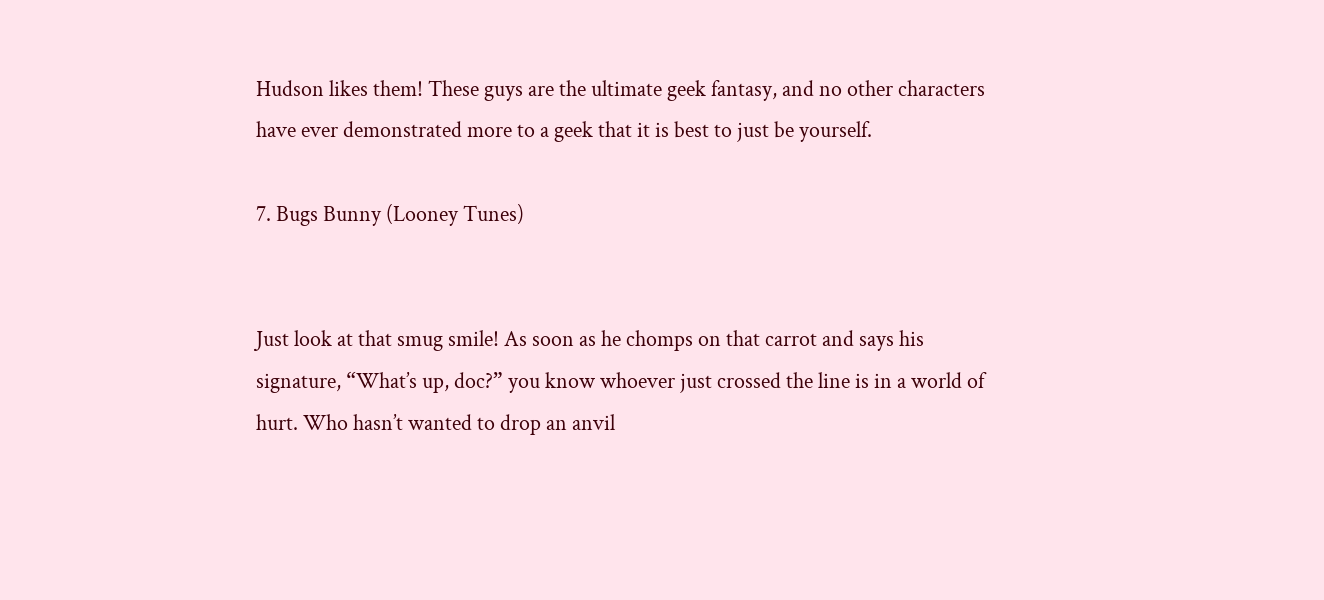Hudson likes them! These guys are the ultimate geek fantasy, and no other characters have ever demonstrated more to a geek that it is best to just be yourself.

7. Bugs Bunny (Looney Tunes)


Just look at that smug smile! As soon as he chomps on that carrot and says his signature, “What’s up, doc?” you know whoever just crossed the line is in a world of hurt. Who hasn’t wanted to drop an anvil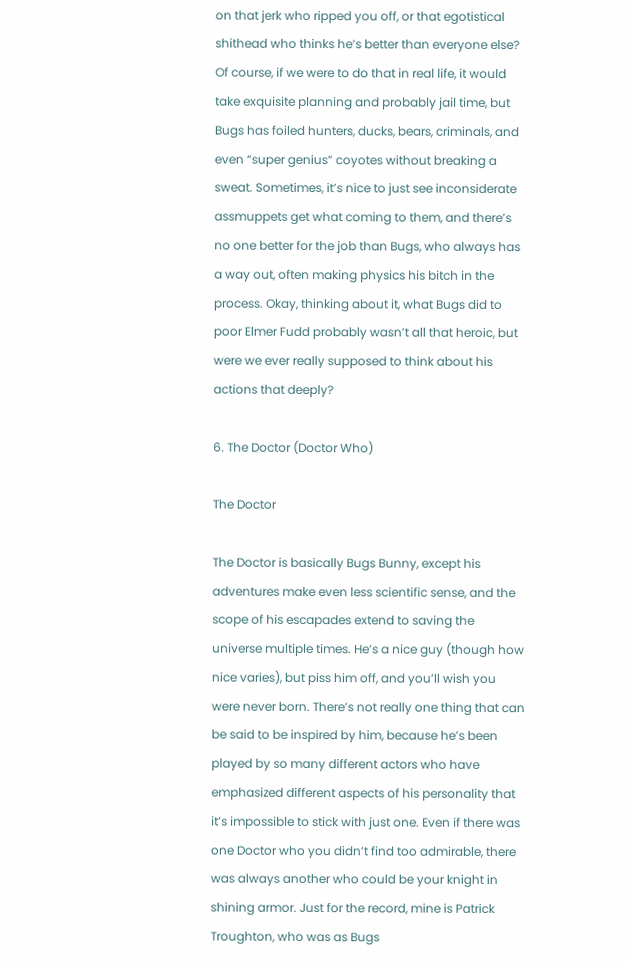on that jerk who ripped you off, or that egotistical shithead who thinks he’s better than everyone else? Of course, if we were to do that in real life, it would take exquisite planning and probably jail time, but Bugs has foiled hunters, ducks, bears, criminals, and even “super genius” coyotes without breaking a sweat. Sometimes, it’s nice to just see inconsiderate assmuppets get what coming to them, and there’s no one better for the job than Bugs, who always has a way out, often making physics his bitch in the process. Okay, thinking about it, what Bugs did to poor Elmer Fudd probably wasn’t all that heroic, but were we ever really supposed to think about his actions that deeply?

6. The Doctor (Doctor Who)

The Doctor

The Doctor is basically Bugs Bunny, except his adventures make even less scientific sense, and the scope of his escapades extend to saving the universe multiple times. He’s a nice guy (though how nice varies), but piss him off, and you’ll wish you were never born. There’s not really one thing that can be said to be inspired by him, because he’s been played by so many different actors who have emphasized different aspects of his personality that it’s impossible to stick with just one. Even if there was one Doctor who you didn’t find too admirable, there was always another who could be your knight in shining armor. Just for the record, mine is Patrick Troughton, who was as Bugs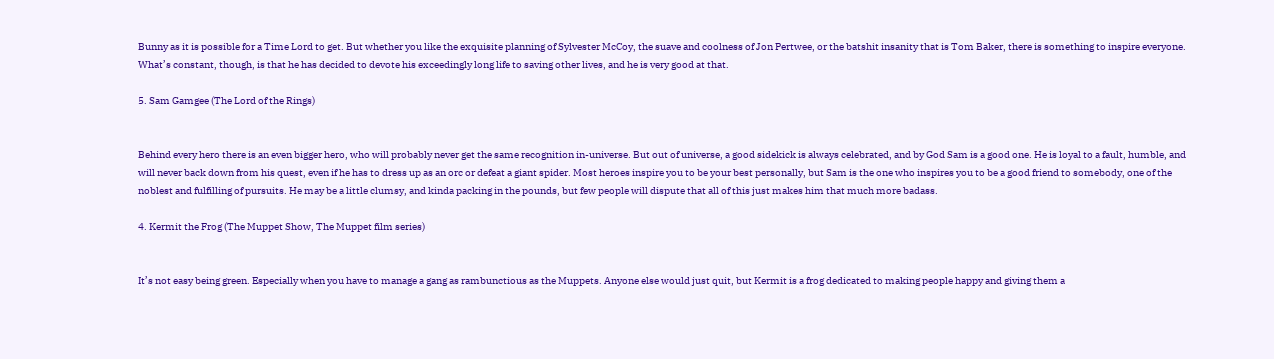Bunny as it is possible for a Time Lord to get. But whether you like the exquisite planning of Sylvester McCoy, the suave and coolness of Jon Pertwee, or the batshit insanity that is Tom Baker, there is something to inspire everyone. What’s constant, though, is that he has decided to devote his exceedingly long life to saving other lives, and he is very good at that.

5. Sam Gamgee (The Lord of the Rings)


Behind every hero there is an even bigger hero, who will probably never get the same recognition in-universe. But out of universe, a good sidekick is always celebrated, and by God Sam is a good one. He is loyal to a fault, humble, and will never back down from his quest, even if he has to dress up as an orc or defeat a giant spider. Most heroes inspire you to be your best personally, but Sam is the one who inspires you to be a good friend to somebody, one of the noblest and fulfilling of pursuits. He may be a little clumsy, and kinda packing in the pounds, but few people will dispute that all of this just makes him that much more badass.

4. Kermit the Frog (The Muppet Show, The Muppet film series)


It’s not easy being green. Especially when you have to manage a gang as rambunctious as the Muppets. Anyone else would just quit, but Kermit is a frog dedicated to making people happy and giving them a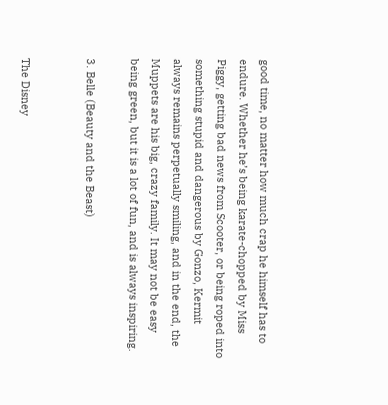good time, no matter how much crap he himself has to endure. Whether he’s being karate-chopped by Miss Piggy, getting bad news from Scooter, or being roped into something stupid and dangerous by Gonzo, Kermit always remains perpetually smiling, and in the end, the Muppets are his big, crazy family. It may not be easy being green, but it is a lot of fun, and is always inspiring.

3. Belle (Beauty and the Beast)


The Disney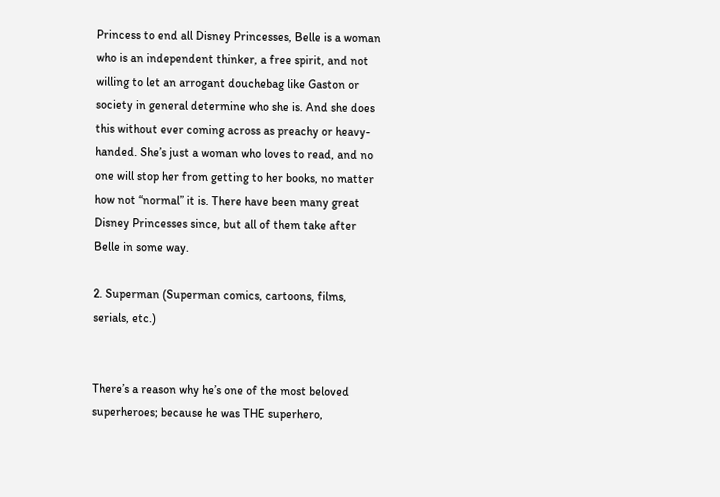Princess to end all Disney Princesses, Belle is a woman who is an independent thinker, a free spirit, and not willing to let an arrogant douchebag like Gaston or society in general determine who she is. And she does this without ever coming across as preachy or heavy-handed. She’s just a woman who loves to read, and no one will stop her from getting to her books, no matter how not “normal” it is. There have been many great Disney Princesses since, but all of them take after Belle in some way.

2. Superman (Superman comics, cartoons, films, serials, etc.)


There’s a reason why he’s one of the most beloved superheroes; because he was THE superhero,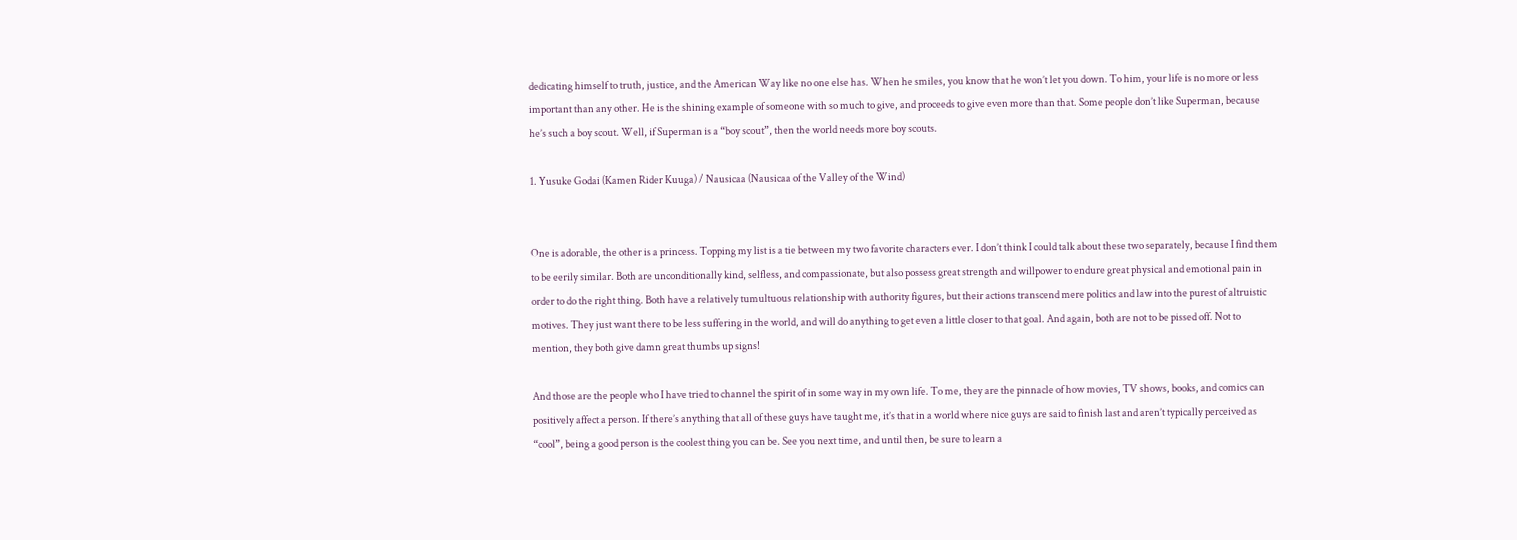dedicating himself to truth, justice, and the American Way like no one else has. When he smiles, you know that he won’t let you down. To him, your life is no more or less important than any other. He is the shining example of someone with so much to give, and proceeds to give even more than that. Some people don’t like Superman, because he’s such a boy scout. Well, if Superman is a “boy scout”, then the world needs more boy scouts.

1. Yusuke Godai (Kamen Rider Kuuga) / Nausicaa (Nausicaa of the Valley of the Wind)


One is adorable, the other is a princess. Topping my list is a tie between my two favorite characters ever. I don’t think I could talk about these two separately, because I find them to be eerily similar. Both are unconditionally kind, selfless, and compassionate, but also possess great strength and willpower to endure great physical and emotional pain in order to do the right thing. Both have a relatively tumultuous relationship with authority figures, but their actions transcend mere politics and law into the purest of altruistic motives. They just want there to be less suffering in the world, and will do anything to get even a little closer to that goal. And again, both are not to be pissed off. Not to mention, they both give damn great thumbs up signs!

And those are the people who I have tried to channel the spirit of in some way in my own life. To me, they are the pinnacle of how movies, TV shows, books, and comics can positively affect a person. If there’s anything that all of these guys have taught me, it’s that in a world where nice guys are said to finish last and aren’t typically perceived as “cool”, being a good person is the coolest thing you can be. See you next time, and until then, be sure to learn a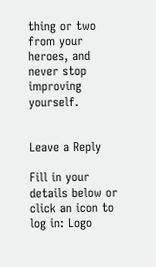thing or two from your heroes, and never stop improving yourself.


Leave a Reply

Fill in your details below or click an icon to log in: Logo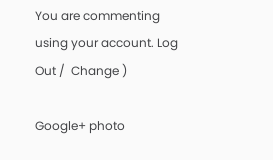You are commenting using your account. Log Out /  Change )

Google+ photo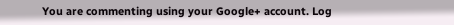You are commenting using your Google+ account. Log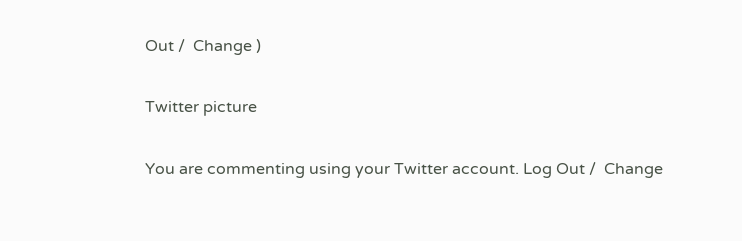Out /  Change )

Twitter picture

You are commenting using your Twitter account. Log Out /  Change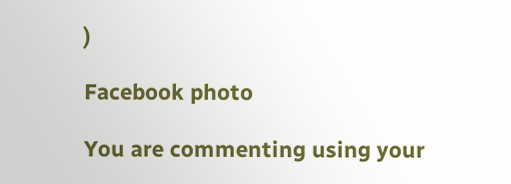)

Facebook photo

You are commenting using your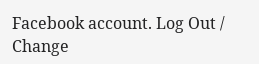Facebook account. Log Out /  Change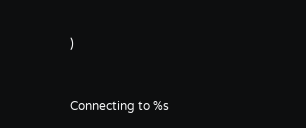)


Connecting to %s